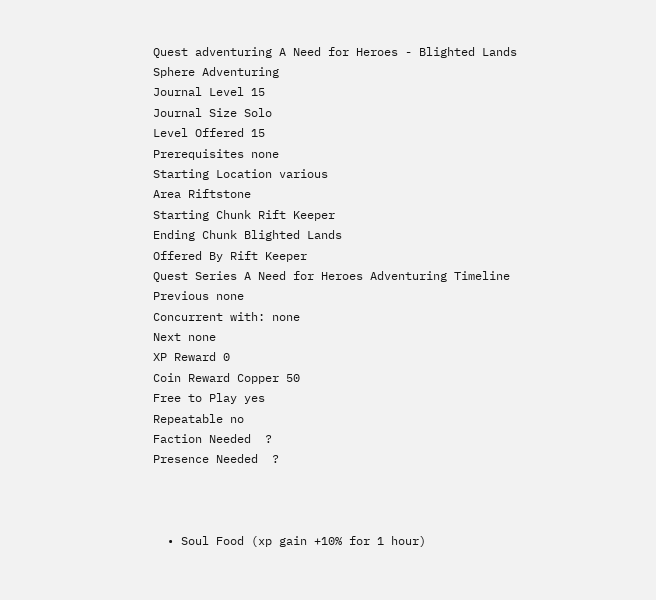Quest adventuring A Need for Heroes - Blighted Lands
Sphere Adventuring
Journal Level 15
Journal Size Solo
Level Offered 15
Prerequisites none
Starting Location various
Area Riftstone
Starting Chunk Rift Keeper
Ending Chunk Blighted Lands
Offered By Rift Keeper
Quest Series A Need for Heroes Adventuring Timeline
Previous none
Concurrent with: none
Next none
XP Reward 0
Coin Reward Copper 50
Free to Play yes
Repeatable no
Faction Needed  ?
Presence Needed  ?



  • Soul Food (xp gain +10% for 1 hour)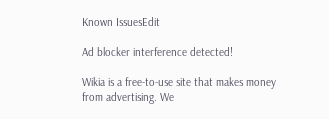Known IssuesEdit

Ad blocker interference detected!

Wikia is a free-to-use site that makes money from advertising. We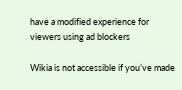have a modified experience for viewers using ad blockers

Wikia is not accessible if you’ve made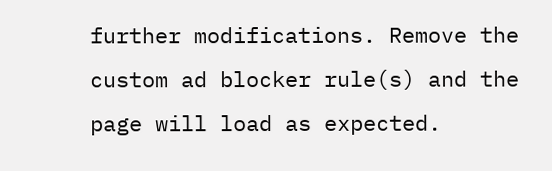further modifications. Remove the custom ad blocker rule(s) and the page will load as expected.